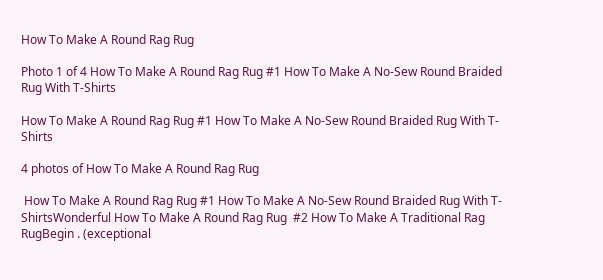How To Make A Round Rag Rug

Photo 1 of 4 How To Make A Round Rag Rug #1 How To Make A No-Sew Round Braided Rug With T-Shirts

How To Make A Round Rag Rug #1 How To Make A No-Sew Round Braided Rug With T-Shirts

4 photos of How To Make A Round Rag Rug

 How To Make A Round Rag Rug #1 How To Make A No-Sew Round Braided Rug With T-ShirtsWonderful How To Make A Round Rag Rug  #2 How To Make A Traditional Rag RugBegin . (exceptional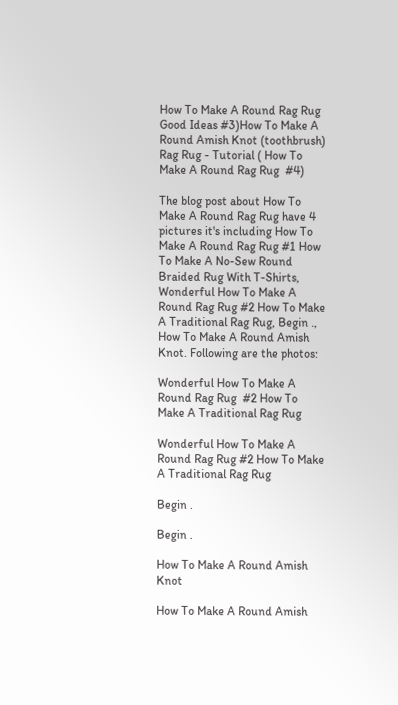How To Make A Round Rag Rug Good Ideas #3)How To Make A Round Amish Knot (toothbrush) Rag Rug - Tutorial ( How To Make A Round Rag Rug  #4)

The blog post about How To Make A Round Rag Rug have 4 pictures it's including How To Make A Round Rag Rug #1 How To Make A No-Sew Round Braided Rug With T-Shirts, Wonderful How To Make A Round Rag Rug #2 How To Make A Traditional Rag Rug, Begin ., How To Make A Round Amish Knot. Following are the photos:

Wonderful How To Make A Round Rag Rug  #2 How To Make A Traditional Rag Rug

Wonderful How To Make A Round Rag Rug #2 How To Make A Traditional Rag Rug

Begin .

Begin .

How To Make A Round Amish Knot

How To Make A Round Amish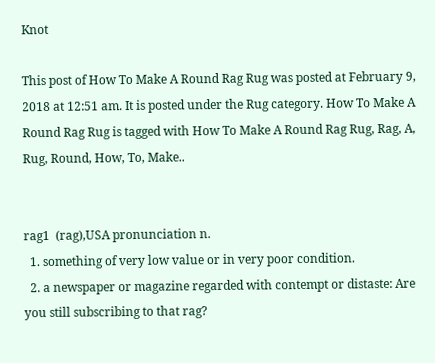Knot

This post of How To Make A Round Rag Rug was posted at February 9, 2018 at 12:51 am. It is posted under the Rug category. How To Make A Round Rag Rug is tagged with How To Make A Round Rag Rug, Rag, A, Rug, Round, How, To, Make..


rag1  (rag),USA pronunciation n.
  1. something of very low value or in very poor condition.
  2. a newspaper or magazine regarded with contempt or distaste: Are you still subscribing to that rag?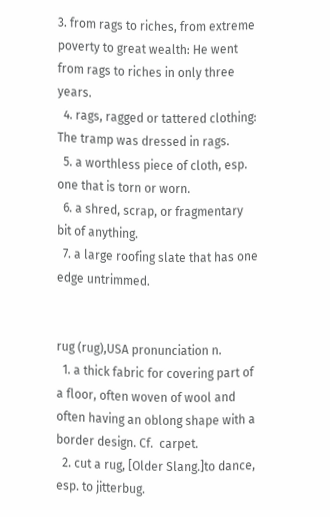3. from rags to riches, from extreme poverty to great wealth: He went from rags to riches in only three years.
  4. rags, ragged or tattered clothing: The tramp was dressed in rags.
  5. a worthless piece of cloth, esp. one that is torn or worn.
  6. a shred, scrap, or fragmentary bit of anything.
  7. a large roofing slate that has one edge untrimmed.


rug (rug),USA pronunciation n.
  1. a thick fabric for covering part of a floor, often woven of wool and often having an oblong shape with a border design. Cf.  carpet.
  2. cut a rug, [Older Slang.]to dance, esp. to jitterbug.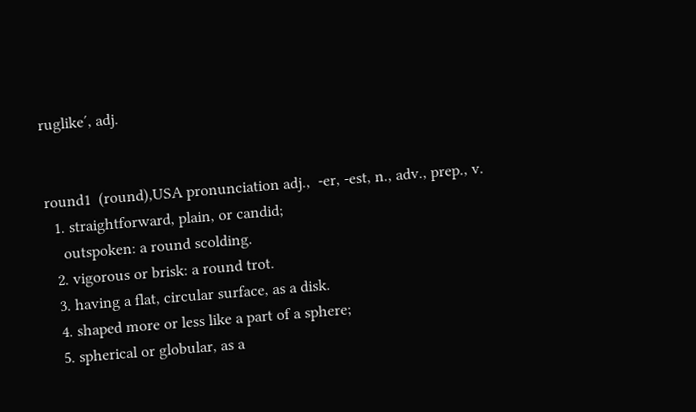ruglike′, adj.


round1  (round),USA pronunciation adj.,  -er, -est, n., adv., prep., v.
  1. straightforward, plain, or candid;
    outspoken: a round scolding.
  2. vigorous or brisk: a round trot.
  3. having a flat, circular surface, as a disk.
  4. shaped more or less like a part of a sphere;
  5. spherical or globular, as a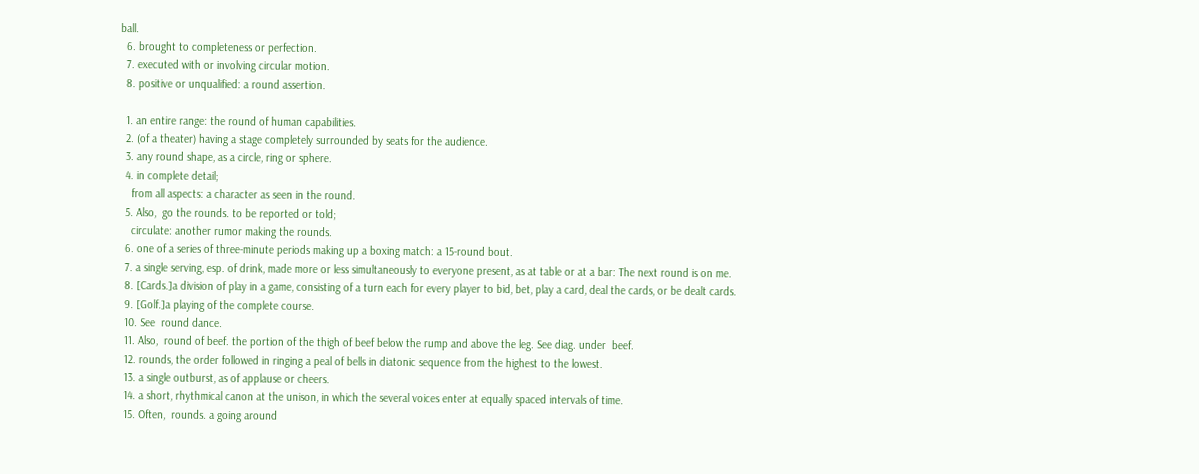ball.
  6. brought to completeness or perfection.
  7. executed with or involving circular motion.
  8. positive or unqualified: a round assertion.

  1. an entire range: the round of human capabilities.
  2. (of a theater) having a stage completely surrounded by seats for the audience.
  3. any round shape, as a circle, ring or sphere.
  4. in complete detail;
    from all aspects: a character as seen in the round.
  5. Also,  go the rounds. to be reported or told;
    circulate: another rumor making the rounds.
  6. one of a series of three-minute periods making up a boxing match: a 15-round bout.
  7. a single serving, esp. of drink, made more or less simultaneously to everyone present, as at table or at a bar: The next round is on me.
  8. [Cards.]a division of play in a game, consisting of a turn each for every player to bid, bet, play a card, deal the cards, or be dealt cards.
  9. [Golf.]a playing of the complete course.
  10. See  round dance.
  11. Also,  round of beef. the portion of the thigh of beef below the rump and above the leg. See diag. under  beef.
  12. rounds, the order followed in ringing a peal of bells in diatonic sequence from the highest to the lowest.
  13. a single outburst, as of applause or cheers.
  14. a short, rhythmical canon at the unison, in which the several voices enter at equally spaced intervals of time.
  15. Often,  rounds. a going around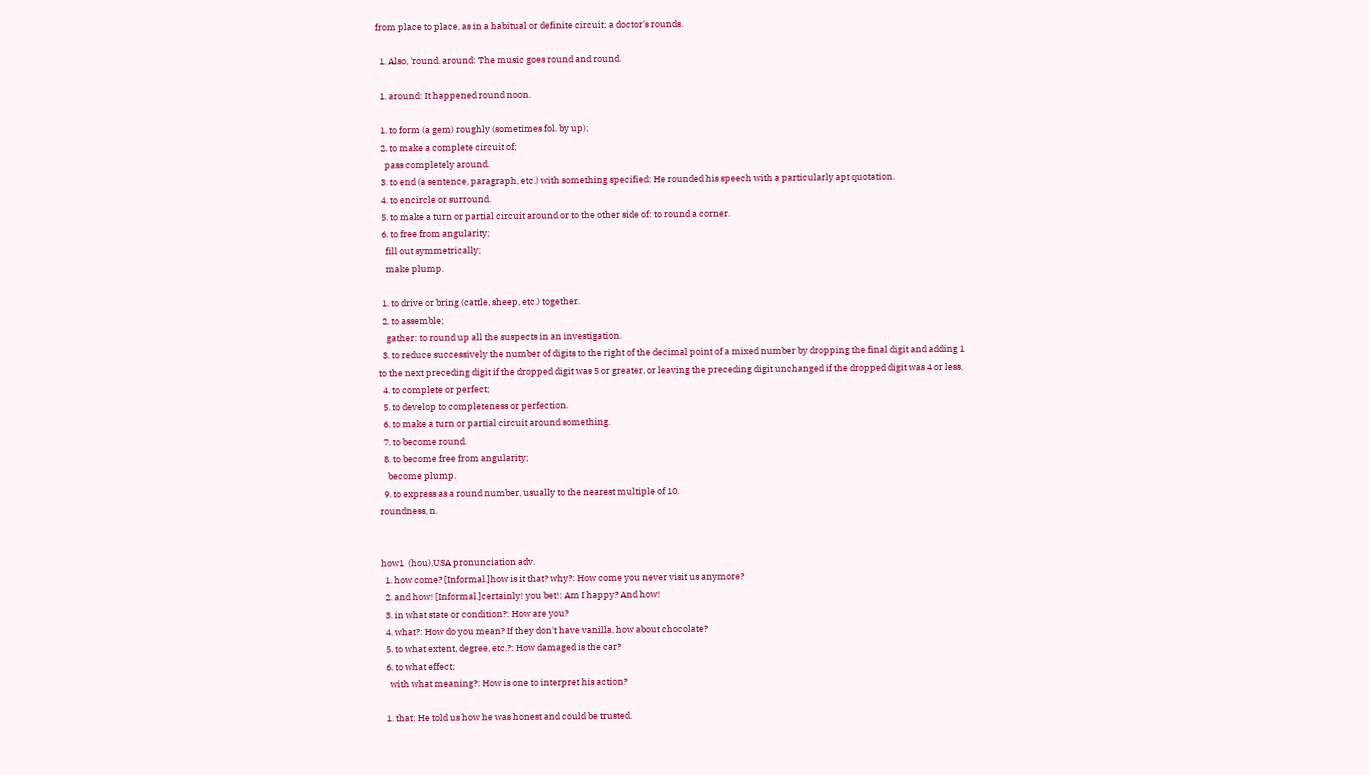from place to place, as in a habitual or definite circuit: a doctor's rounds.

  1. Also, 'round. around: The music goes round and round.

  1. around: It happened round noon.

  1. to form (a gem) roughly (sometimes fol. by up);
  2. to make a complete circuit of;
    pass completely around.
  3. to end (a sentence, paragraph, etc.) with something specified: He rounded his speech with a particularly apt quotation.
  4. to encircle or surround.
  5. to make a turn or partial circuit around or to the other side of: to round a corner.
  6. to free from angularity;
    fill out symmetrically;
    make plump.

  1. to drive or bring (cattle, sheep, etc.) together.
  2. to assemble;
    gather: to round up all the suspects in an investigation.
  3. to reduce successively the number of digits to the right of the decimal point of a mixed number by dropping the final digit and adding 1 to the next preceding digit if the dropped digit was 5 or greater, or leaving the preceding digit unchanged if the dropped digit was 4 or less.
  4. to complete or perfect;
  5. to develop to completeness or perfection.
  6. to make a turn or partial circuit around something.
  7. to become round.
  8. to become free from angularity;
    become plump.
  9. to express as a round number, usually to the nearest multiple of 10.
roundness, n.


how1  (hou),USA pronunciation adv.
  1. how come? [Informal.]how is it that? why?: How come you never visit us anymore?
  2. and how! [Informal.]certainly! you bet!: Am I happy? And how!
  3. in what state or condition?: How are you?
  4. what?: How do you mean? If they don't have vanilla, how about chocolate?
  5. to what extent, degree, etc.?: How damaged is the car?
  6. to what effect;
    with what meaning?: How is one to interpret his action?

  1. that: He told us how he was honest and could be trusted.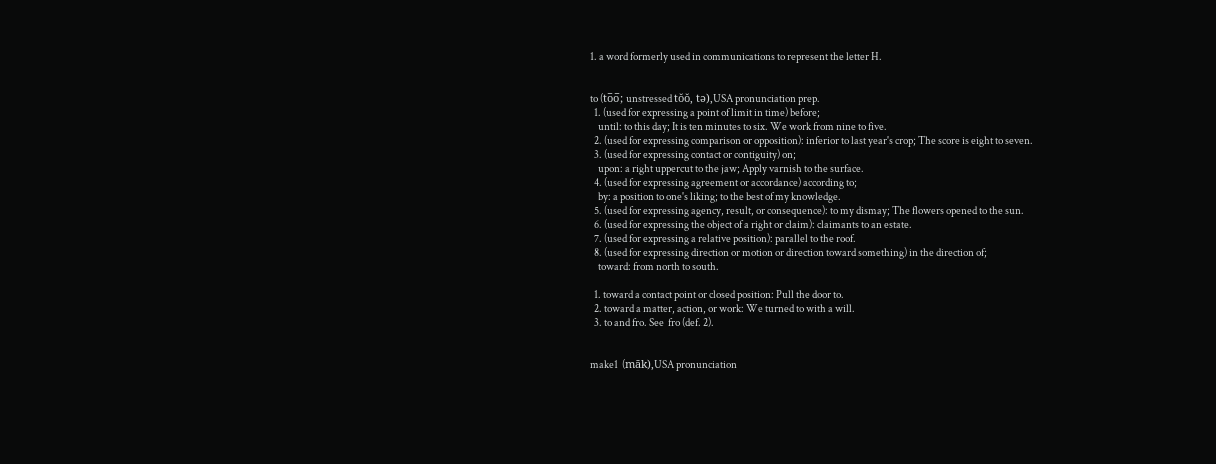1. a word formerly used in communications to represent the letter H.


to (to̅o̅; unstressed tŏŏ, tə),USA pronunciation prep.
  1. (used for expressing a point of limit in time) before;
    until: to this day; It is ten minutes to six. We work from nine to five.
  2. (used for expressing comparison or opposition): inferior to last year's crop; The score is eight to seven.
  3. (used for expressing contact or contiguity) on;
    upon: a right uppercut to the jaw; Apply varnish to the surface.
  4. (used for expressing agreement or accordance) according to;
    by: a position to one's liking; to the best of my knowledge.
  5. (used for expressing agency, result, or consequence): to my dismay; The flowers opened to the sun.
  6. (used for expressing the object of a right or claim): claimants to an estate.
  7. (used for expressing a relative position): parallel to the roof.
  8. (used for expressing direction or motion or direction toward something) in the direction of;
    toward: from north to south.

  1. toward a contact point or closed position: Pull the door to.
  2. toward a matter, action, or work: We turned to with a will.
  3. to and fro. See  fro (def. 2).


make1  (māk),USA pronunciation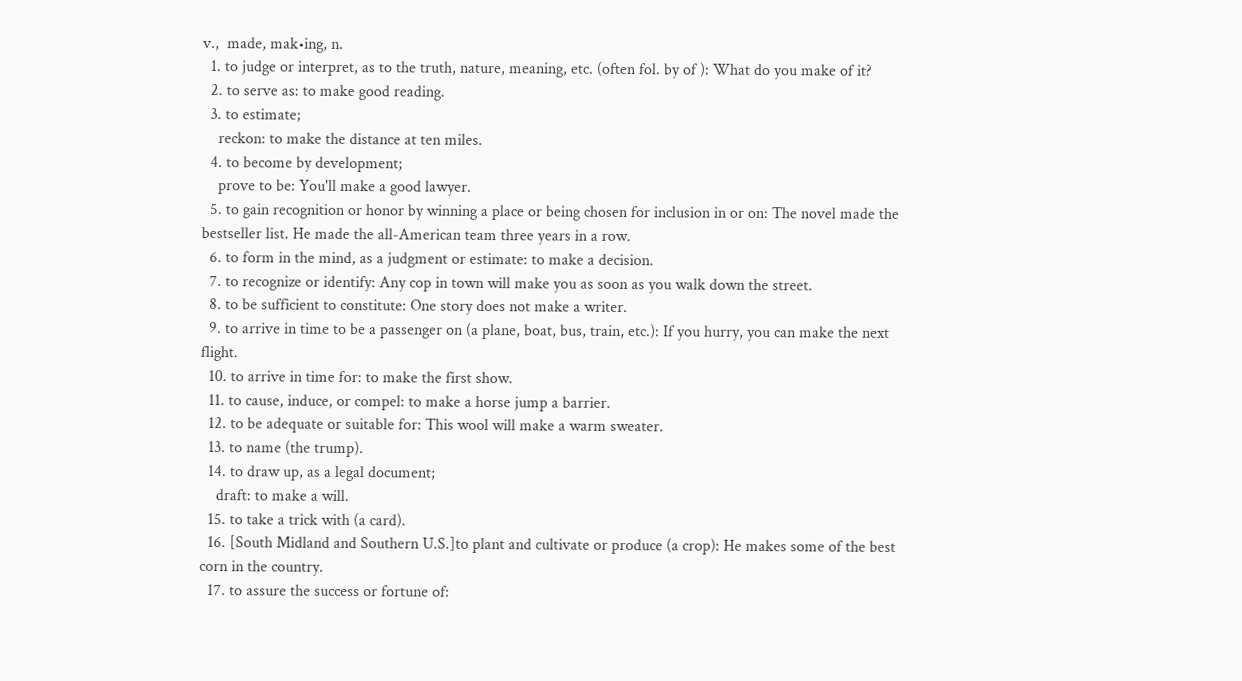v.,  made, mak•ing, n.
  1. to judge or interpret, as to the truth, nature, meaning, etc. (often fol. by of ): What do you make of it?
  2. to serve as: to make good reading.
  3. to estimate;
    reckon: to make the distance at ten miles.
  4. to become by development;
    prove to be: You'll make a good lawyer.
  5. to gain recognition or honor by winning a place or being chosen for inclusion in or on: The novel made the bestseller list. He made the all-American team three years in a row.
  6. to form in the mind, as a judgment or estimate: to make a decision.
  7. to recognize or identify: Any cop in town will make you as soon as you walk down the street.
  8. to be sufficient to constitute: One story does not make a writer.
  9. to arrive in time to be a passenger on (a plane, boat, bus, train, etc.): If you hurry, you can make the next flight.
  10. to arrive in time for: to make the first show.
  11. to cause, induce, or compel: to make a horse jump a barrier.
  12. to be adequate or suitable for: This wool will make a warm sweater.
  13. to name (the trump).
  14. to draw up, as a legal document;
    draft: to make a will.
  15. to take a trick with (a card).
  16. [South Midland and Southern U.S.]to plant and cultivate or produce (a crop): He makes some of the best corn in the country.
  17. to assure the success or fortune of: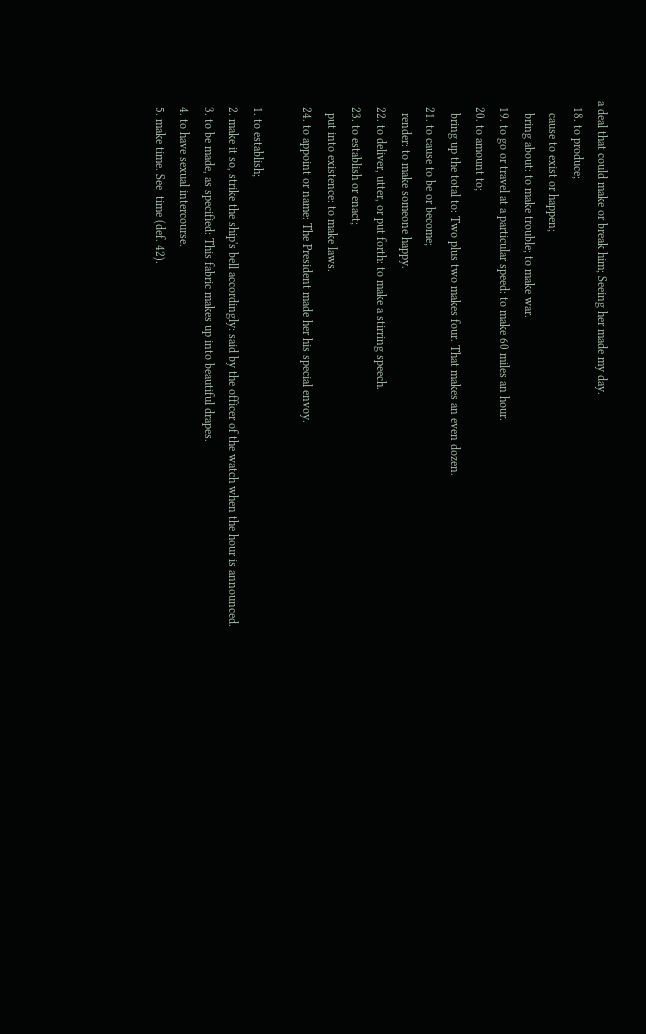a deal that could make or break him; Seeing her made my day.
  18. to produce;
    cause to exist or happen;
    bring about: to make trouble; to make war.
  19. to go or travel at a particular speed: to make 60 miles an hour.
  20. to amount to;
    bring up the total to: Two plus two makes four. That makes an even dozen.
  21. to cause to be or become;
    render: to make someone happy.
  22. to deliver, utter, or put forth: to make a stirring speech.
  23. to establish or enact;
    put into existence: to make laws.
  24. to appoint or name: The President made her his special envoy.

  1. to establish;
  2. make it so, strike the ship's bell accordingly: said by the officer of the watch when the hour is announced.
  3. to be made, as specified: This fabric makes up into beautiful drapes.
  4. to have sexual intercourse.
  5. make time. See  time (def. 42).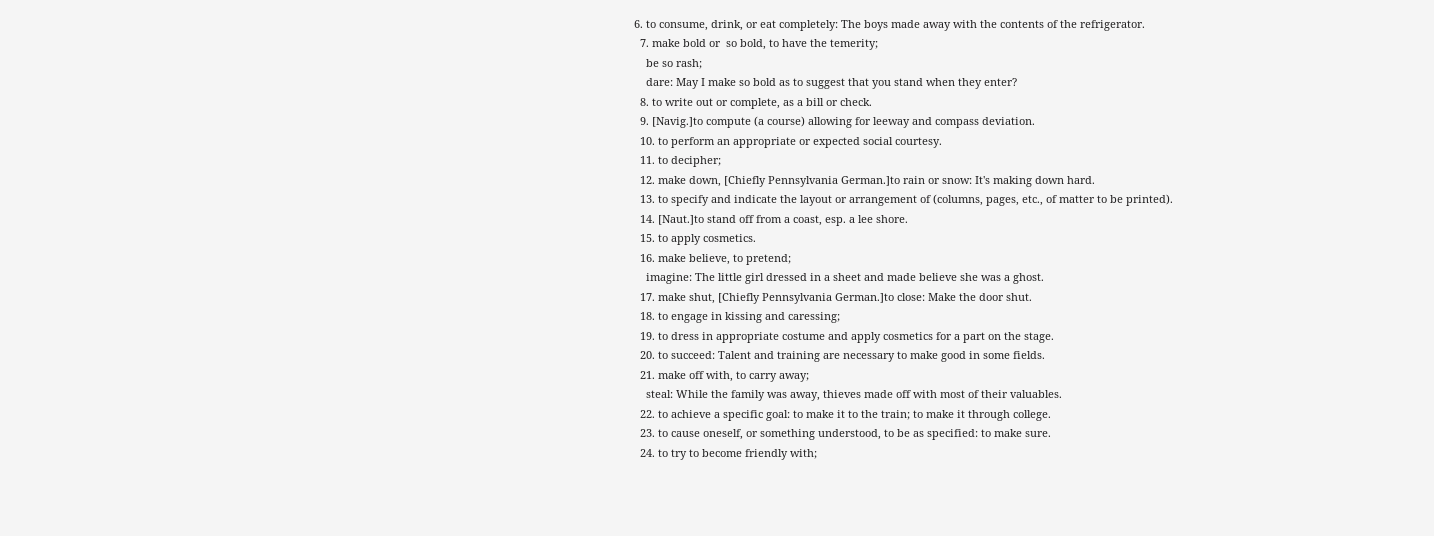6. to consume, drink, or eat completely: The boys made away with the contents of the refrigerator.
  7. make bold or  so bold, to have the temerity;
    be so rash;
    dare: May I make so bold as to suggest that you stand when they enter?
  8. to write out or complete, as a bill or check.
  9. [Navig.]to compute (a course) allowing for leeway and compass deviation.
  10. to perform an appropriate or expected social courtesy.
  11. to decipher;
  12. make down, [Chiefly Pennsylvania German.]to rain or snow: It's making down hard.
  13. to specify and indicate the layout or arrangement of (columns, pages, etc., of matter to be printed).
  14. [Naut.]to stand off from a coast, esp. a lee shore.
  15. to apply cosmetics.
  16. make believe, to pretend;
    imagine: The little girl dressed in a sheet and made believe she was a ghost.
  17. make shut, [Chiefly Pennsylvania German.]to close: Make the door shut.
  18. to engage in kissing and caressing;
  19. to dress in appropriate costume and apply cosmetics for a part on the stage.
  20. to succeed: Talent and training are necessary to make good in some fields.
  21. make off with, to carry away;
    steal: While the family was away, thieves made off with most of their valuables.
  22. to achieve a specific goal: to make it to the train; to make it through college.
  23. to cause oneself, or something understood, to be as specified: to make sure.
  24. to try to become friendly with;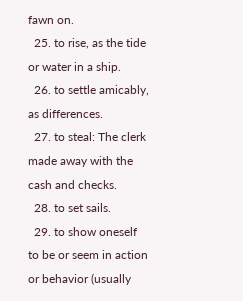fawn on.
  25. to rise, as the tide or water in a ship.
  26. to settle amicably, as differences.
  27. to steal: The clerk made away with the cash and checks.
  28. to set sails.
  29. to show oneself to be or seem in action or behavior (usually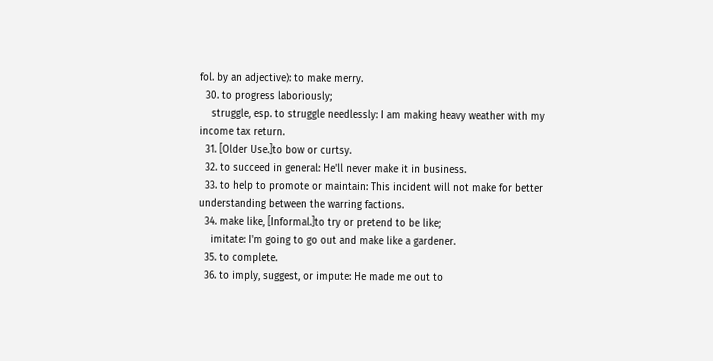fol. by an adjective): to make merry.
  30. to progress laboriously;
    struggle, esp. to struggle needlessly: I am making heavy weather with my income tax return.
  31. [Older Use.]to bow or curtsy.
  32. to succeed in general: He'll never make it in business.
  33. to help to promote or maintain: This incident will not make for better understanding between the warring factions.
  34. make like, [Informal.]to try or pretend to be like;
    imitate: I'm going to go out and make like a gardener.
  35. to complete.
  36. to imply, suggest, or impute: He made me out to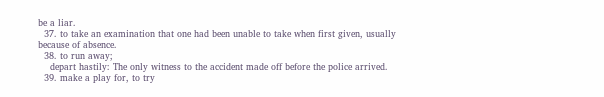be a liar.
  37. to take an examination that one had been unable to take when first given, usually because of absence.
  38. to run away;
    depart hastily: The only witness to the accident made off before the police arrived.
  39. make a play for, to try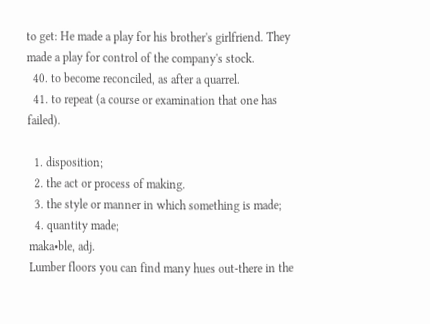to get: He made a play for his brother's girlfriend. They made a play for control of the company's stock.
  40. to become reconciled, as after a quarrel.
  41. to repeat (a course or examination that one has failed).

  1. disposition;
  2. the act or process of making.
  3. the style or manner in which something is made;
  4. quantity made;
maka•ble, adj.
Lumber floors you can find many hues out-there in the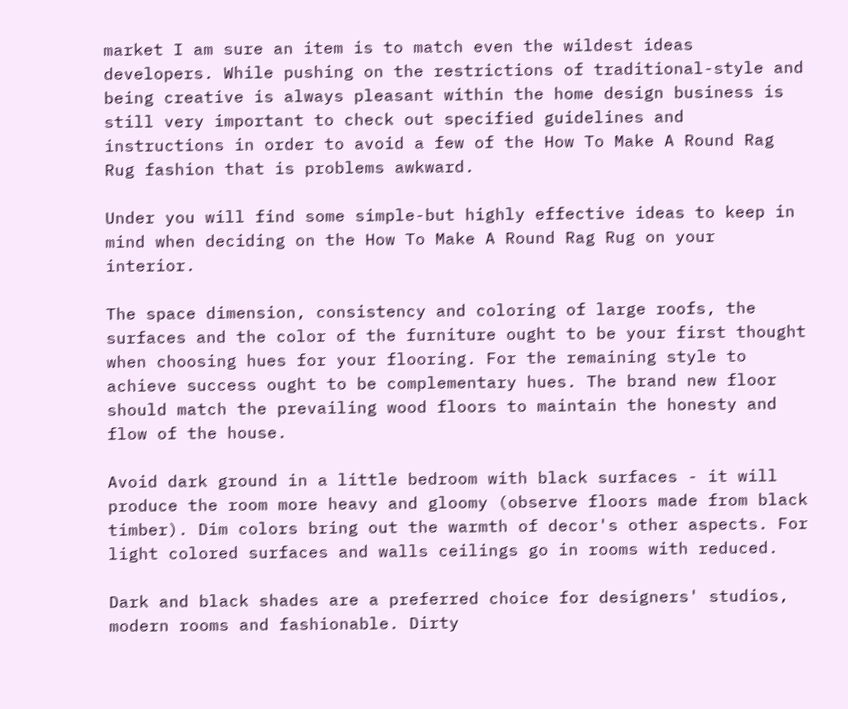market I am sure an item is to match even the wildest ideas developers. While pushing on the restrictions of traditional-style and being creative is always pleasant within the home design business is still very important to check out specified guidelines and instructions in order to avoid a few of the How To Make A Round Rag Rug fashion that is problems awkward.

Under you will find some simple-but highly effective ideas to keep in mind when deciding on the How To Make A Round Rag Rug on your interior.

The space dimension, consistency and coloring of large roofs, the surfaces and the color of the furniture ought to be your first thought when choosing hues for your flooring. For the remaining style to achieve success ought to be complementary hues. The brand new floor should match the prevailing wood floors to maintain the honesty and flow of the house.

Avoid dark ground in a little bedroom with black surfaces - it will produce the room more heavy and gloomy (observe floors made from black timber). Dim colors bring out the warmth of decor's other aspects. For light colored surfaces and walls ceilings go in rooms with reduced.

Dark and black shades are a preferred choice for designers' studios, modern rooms and fashionable. Dirty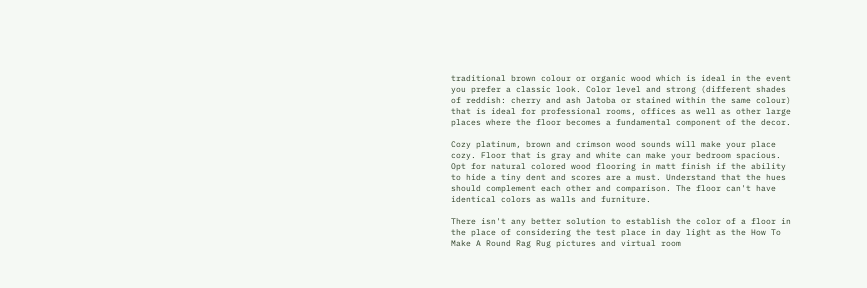traditional brown colour or organic wood which is ideal in the event you prefer a classic look. Color level and strong (different shades of reddish: cherry and ash Jatoba or stained within the same colour) that is ideal for professional rooms, offices as well as other large places where the floor becomes a fundamental component of the decor.

Cozy platinum, brown and crimson wood sounds will make your place cozy. Floor that is gray and white can make your bedroom spacious. Opt for natural colored wood flooring in matt finish if the ability to hide a tiny dent and scores are a must. Understand that the hues should complement each other and comparison. The floor can't have identical colors as walls and furniture.

There isn't any better solution to establish the color of a floor in the place of considering the test place in day light as the How To Make A Round Rag Rug pictures and virtual room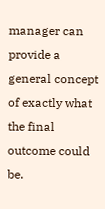manager can provide a general concept of exactly what the final outcome could be.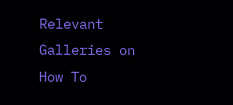Relevant Galleries on How To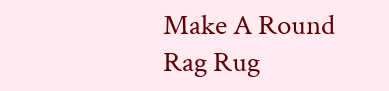Make A Round Rag Rug